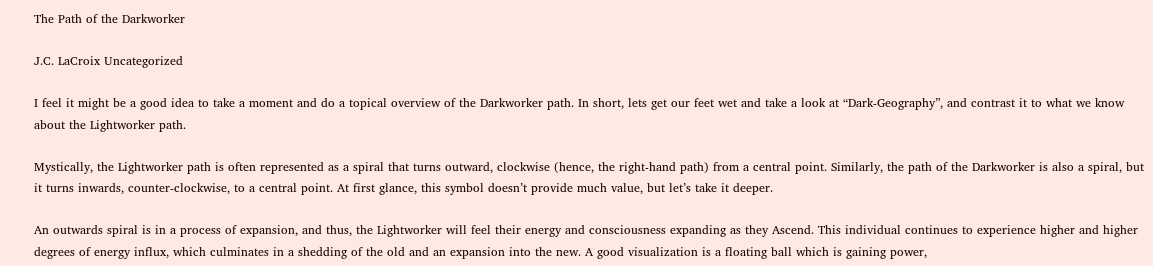The Path of the Darkworker

J.C. LaCroix Uncategorized

I feel it might be a good idea to take a moment and do a topical overview of the Darkworker path. In short, lets get our feet wet and take a look at “Dark-Geography”, and contrast it to what we know about the Lightworker path.

Mystically, the Lightworker path is often represented as a spiral that turns outward, clockwise (hence, the right-hand path) from a central point. Similarly, the path of the Darkworker is also a spiral, but it turns inwards, counter-clockwise, to a central point. At first glance, this symbol doesn’t provide much value, but let’s take it deeper.

An outwards spiral is in a process of expansion, and thus, the Lightworker will feel their energy and consciousness expanding as they Ascend. This individual continues to experience higher and higher degrees of energy influx, which culminates in a shedding of the old and an expansion into the new. A good visualization is a floating ball which is gaining power,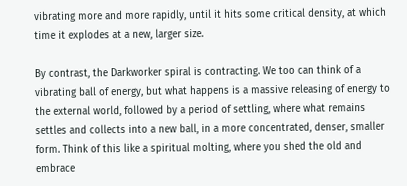vibrating more and more rapidly, until it hits some critical density, at which time it explodes at a new, larger size.

By contrast, the Darkworker spiral is contracting. We too can think of a vibrating ball of energy, but what happens is a massive releasing of energy to the external world, followed by a period of settling, where what remains settles and collects into a new ball, in a more concentrated, denser, smaller form. Think of this like a spiritual molting, where you shed the old and embrace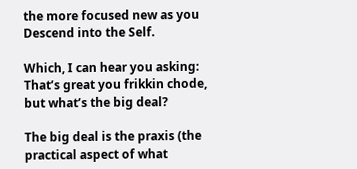the more focused new as you Descend into the Self.

Which, I can hear you asking: That’s great you frikkin chode, but what’s the big deal?

The big deal is the praxis (the practical aspect of what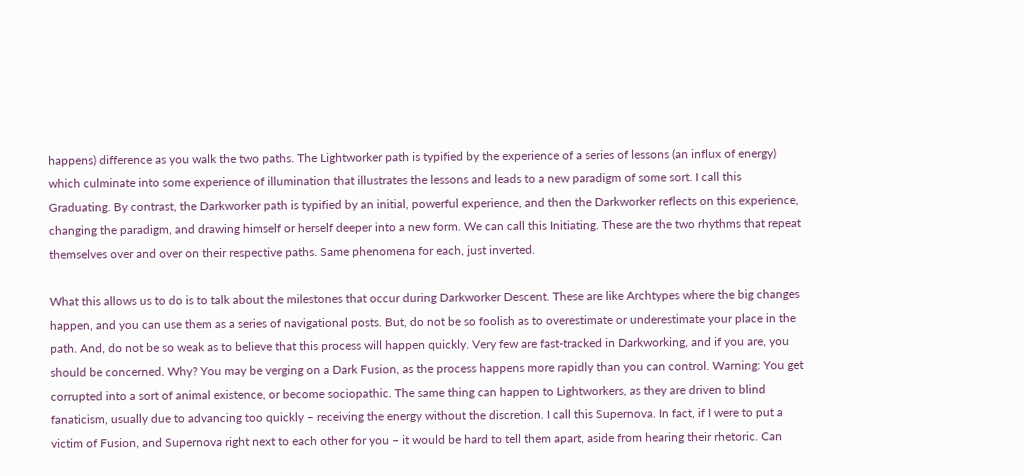happens) difference as you walk the two paths. The Lightworker path is typified by the experience of a series of lessons (an influx of energy) which culminate into some experience of illumination that illustrates the lessons and leads to a new paradigm of some sort. I call this Graduating. By contrast, the Darkworker path is typified by an initial, powerful experience, and then the Darkworker reflects on this experience, changing the paradigm, and drawing himself or herself deeper into a new form. We can call this Initiating. These are the two rhythms that repeat themselves over and over on their respective paths. Same phenomena for each, just inverted.

What this allows us to do is to talk about the milestones that occur during Darkworker Descent. These are like Archtypes where the big changes happen, and you can use them as a series of navigational posts. But, do not be so foolish as to overestimate or underestimate your place in the path. And, do not be so weak as to believe that this process will happen quickly. Very few are fast-tracked in Darkworking, and if you are, you should be concerned. Why? You may be verging on a Dark Fusion, as the process happens more rapidly than you can control. Warning: You get corrupted into a sort of animal existence, or become sociopathic. The same thing can happen to Lightworkers, as they are driven to blind fanaticism, usually due to advancing too quickly – receiving the energy without the discretion. I call this Supernova. In fact, if I were to put a victim of Fusion, and Supernova right next to each other for you – it would be hard to tell them apart, aside from hearing their rhetoric. Can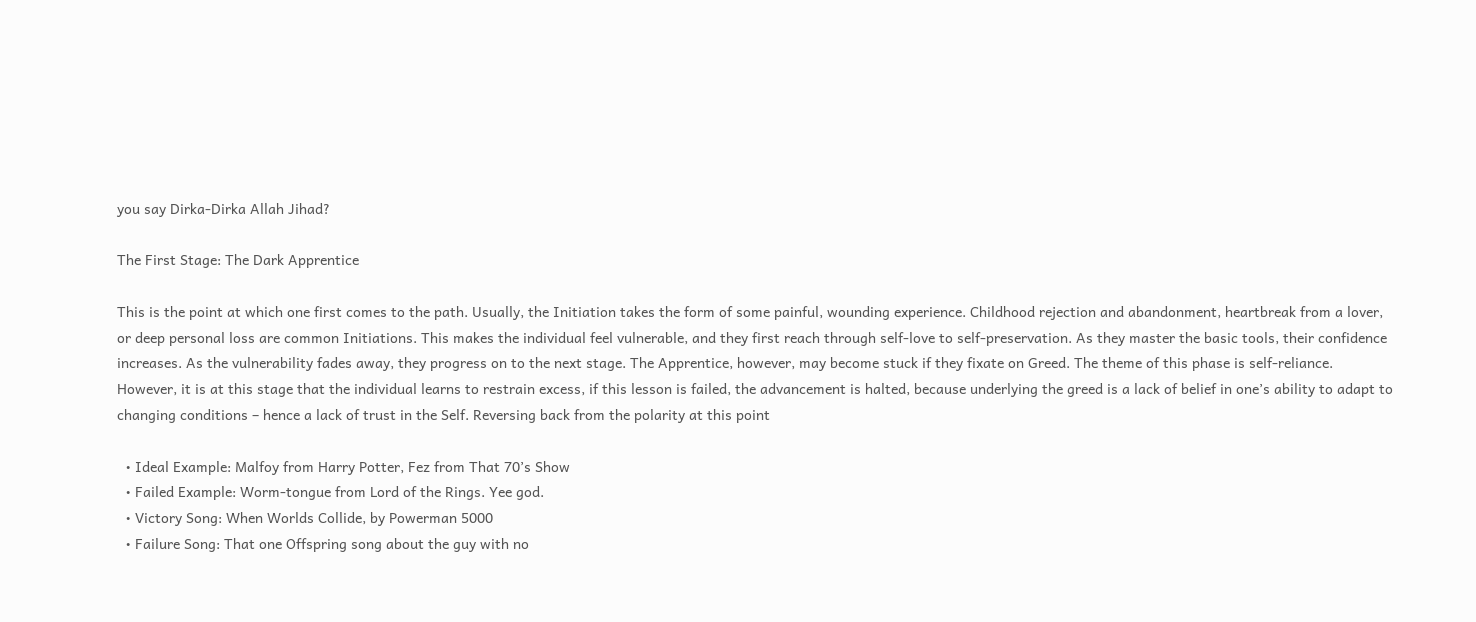you say Dirka-Dirka Allah Jihad?

The First Stage: The Dark Apprentice

This is the point at which one first comes to the path. Usually, the Initiation takes the form of some painful, wounding experience. Childhood rejection and abandonment, heartbreak from a lover, or deep personal loss are common Initiations. This makes the individual feel vulnerable, and they first reach through self-love to self-preservation. As they master the basic tools, their confidence increases. As the vulnerability fades away, they progress on to the next stage. The Apprentice, however, may become stuck if they fixate on Greed. The theme of this phase is self-reliance. However, it is at this stage that the individual learns to restrain excess, if this lesson is failed, the advancement is halted, because underlying the greed is a lack of belief in one’s ability to adapt to changing conditions – hence a lack of trust in the Self. Reversing back from the polarity at this point

  • Ideal Example: Malfoy from Harry Potter, Fez from That 70’s Show
  • Failed Example: Worm-tongue from Lord of the Rings. Yee god.
  • Victory Song: When Worlds Collide, by Powerman 5000
  • Failure Song: That one Offspring song about the guy with no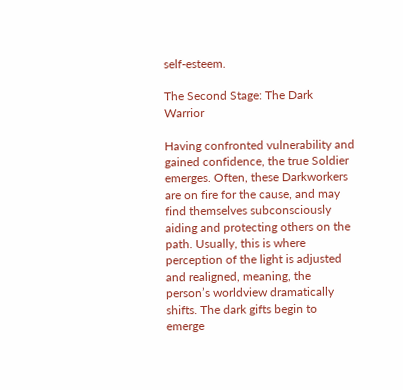self-esteem.

The Second Stage: The Dark Warrior

Having confronted vulnerability and gained confidence, the true Soldier emerges. Often, these Darkworkers are on fire for the cause, and may find themselves subconsciously aiding and protecting others on the path. Usually, this is where perception of the light is adjusted and realigned, meaning, the person’s worldview dramatically shifts. The dark gifts begin to emerge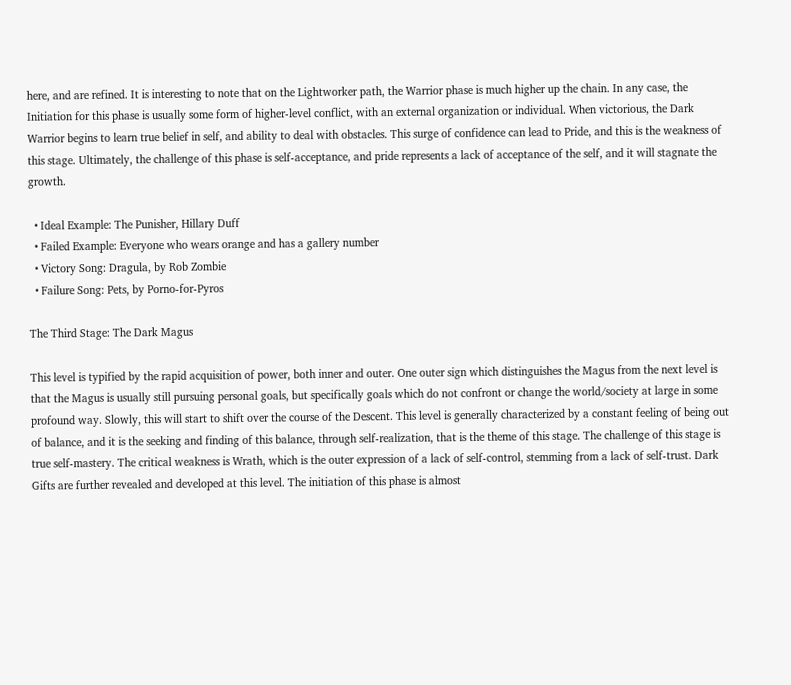here, and are refined. It is interesting to note that on the Lightworker path, the Warrior phase is much higher up the chain. In any case, the Initiation for this phase is usually some form of higher-level conflict, with an external organization or individual. When victorious, the Dark Warrior begins to learn true belief in self, and ability to deal with obstacles. This surge of confidence can lead to Pride, and this is the weakness of this stage. Ultimately, the challenge of this phase is self-acceptance, and pride represents a lack of acceptance of the self, and it will stagnate the growth.

  • Ideal Example: The Punisher, Hillary Duff
  • Failed Example: Everyone who wears orange and has a gallery number
  • Victory Song: Dragula, by Rob Zombie
  • Failure Song: Pets, by Porno-for-Pyros

The Third Stage: The Dark Magus

This level is typified by the rapid acquisition of power, both inner and outer. One outer sign which distinguishes the Magus from the next level is that the Magus is usually still pursuing personal goals, but specifically goals which do not confront or change the world/society at large in some profound way. Slowly, this will start to shift over the course of the Descent. This level is generally characterized by a constant feeling of being out of balance, and it is the seeking and finding of this balance, through self-realization, that is the theme of this stage. The challenge of this stage is true self-mastery. The critical weakness is Wrath, which is the outer expression of a lack of self-control, stemming from a lack of self-trust. Dark Gifts are further revealed and developed at this level. The initiation of this phase is almost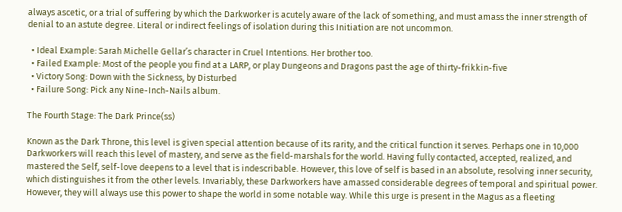always ascetic, or a trial of suffering by which the Darkworker is acutely aware of the lack of something, and must amass the inner strength of denial to an astute degree. Literal or indirect feelings of isolation during this Initiation are not uncommon.

  • Ideal Example: Sarah Michelle Gellar’s character in Cruel Intentions. Her brother too.
  • Failed Example: Most of the people you find at a LARP, or play Dungeons and Dragons past the age of thirty-frikkin-five
  • Victory Song: Down with the Sickness, by Disturbed
  • Failure Song: Pick any Nine-Inch-Nails album.

The Fourth Stage: The Dark Prince(ss)

Known as the Dark Throne, this level is given special attention because of its rarity, and the critical function it serves. Perhaps one in 10,000 Darkworkers will reach this level of mastery, and serve as the field-marshals for the world. Having fully contacted, accepted, realized, and mastered the Self, self-love deepens to a level that is indescribable. However, this love of self is based in an absolute, resolving inner security, which distinguishes it from the other levels. Invariably, these Darkworkers have amassed considerable degrees of temporal and spiritual power. However, they will always use this power to shape the world in some notable way. While this urge is present in the Magus as a fleeting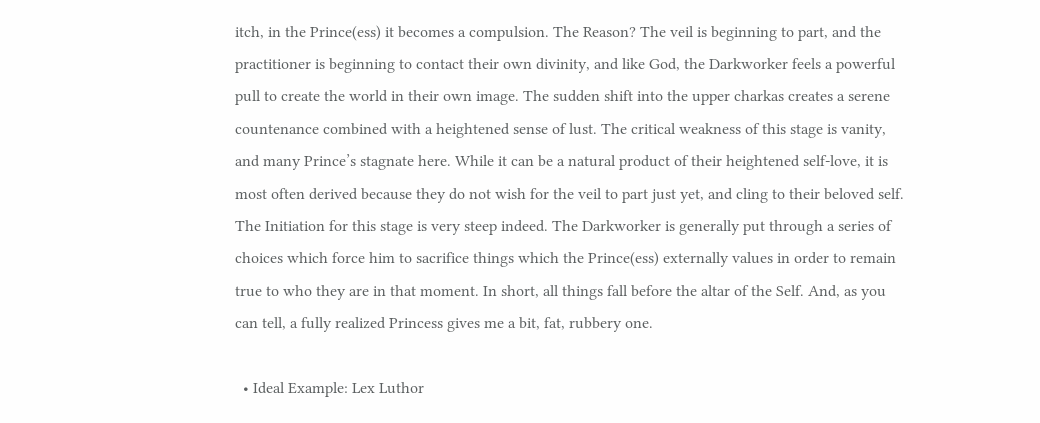itch, in the Prince(ess) it becomes a compulsion. The Reason? The veil is beginning to part, and the practitioner is beginning to contact their own divinity, and like God, the Darkworker feels a powerful pull to create the world in their own image. The sudden shift into the upper charkas creates a serene countenance combined with a heightened sense of lust. The critical weakness of this stage is vanity, and many Prince’s stagnate here. While it can be a natural product of their heightened self-love, it is most often derived because they do not wish for the veil to part just yet, and cling to their beloved self. The Initiation for this stage is very steep indeed. The Darkworker is generally put through a series of choices which force him to sacrifice things which the Prince(ess) externally values in order to remain true to who they are in that moment. In short, all things fall before the altar of the Self. And, as you can tell, a fully realized Princess gives me a bit, fat, rubbery one.

  • Ideal Example: Lex Luthor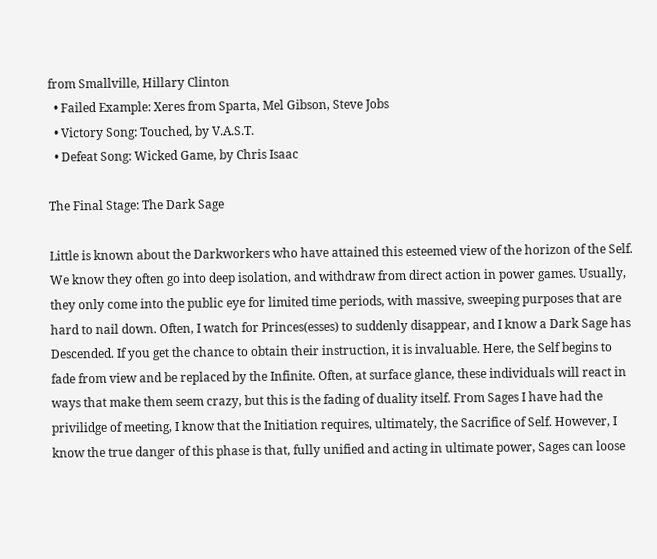from Smallville, Hillary Clinton
  • Failed Example: Xeres from Sparta, Mel Gibson, Steve Jobs
  • Victory Song: Touched, by V.A.S.T.
  • Defeat Song: Wicked Game, by Chris Isaac

The Final Stage: The Dark Sage

Little is known about the Darkworkers who have attained this esteemed view of the horizon of the Self. We know they often go into deep isolation, and withdraw from direct action in power games. Usually, they only come into the public eye for limited time periods, with massive, sweeping purposes that are hard to nail down. Often, I watch for Princes(esses) to suddenly disappear, and I know a Dark Sage has Descended. If you get the chance to obtain their instruction, it is invaluable. Here, the Self begins to fade from view and be replaced by the Infinite. Often, at surface glance, these individuals will react in ways that make them seem crazy, but this is the fading of duality itself. From Sages I have had the privilidge of meeting, I know that the Initiation requires, ultimately, the Sacrifice of Self. However, I know the true danger of this phase is that, fully unified and acting in ultimate power, Sages can loose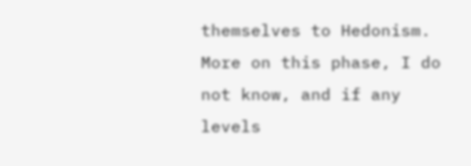themselves to Hedonism. More on this phase, I do not know, and if any levels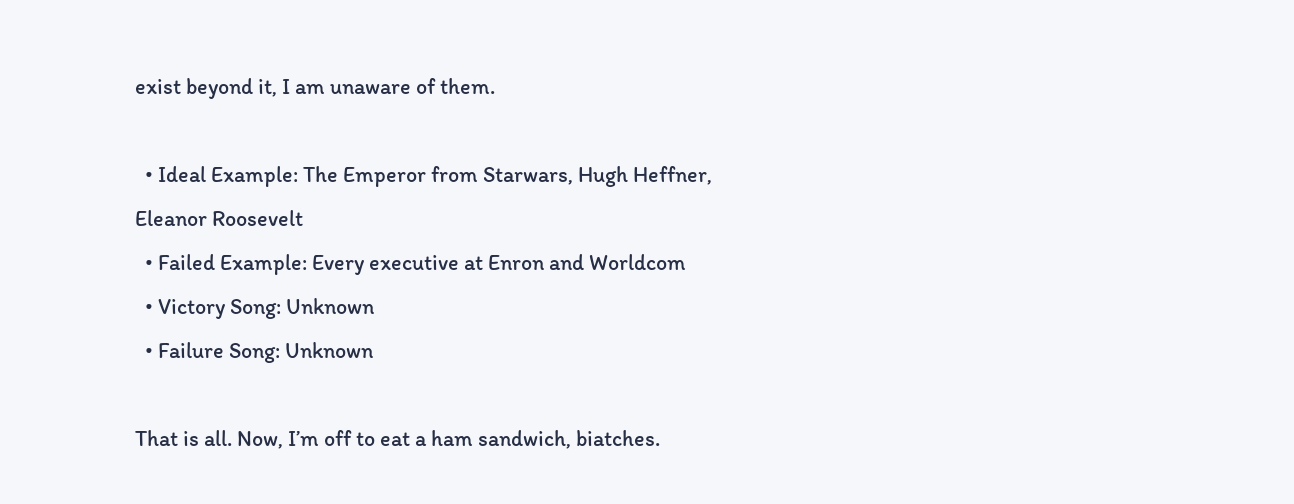exist beyond it, I am unaware of them.

  • Ideal Example: The Emperor from Starwars, Hugh Heffner, Eleanor Roosevelt
  • Failed Example: Every executive at Enron and Worldcom
  • Victory Song: Unknown
  • Failure Song: Unknown

That is all. Now, I’m off to eat a ham sandwich, biatches.